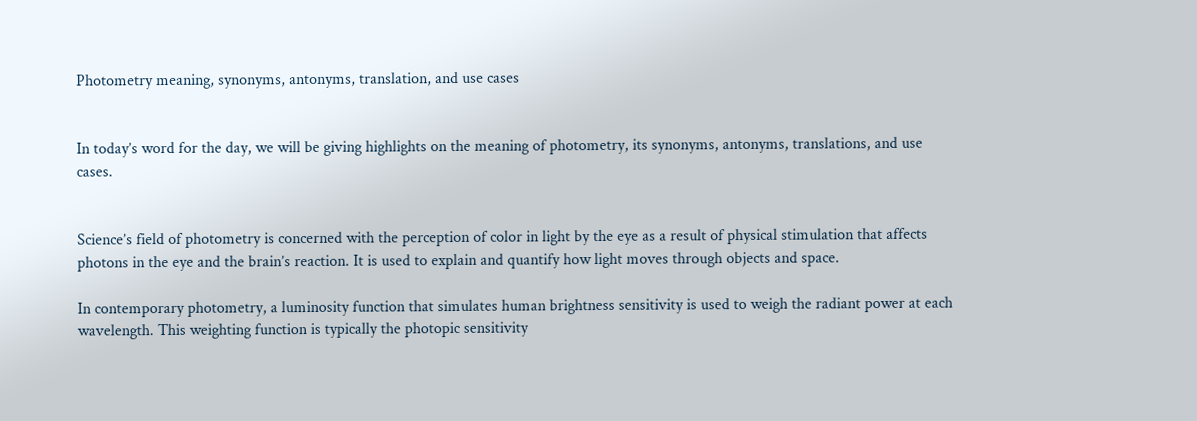Photometry meaning, synonyms, antonyms, translation, and use cases


In today’s word for the day, we will be giving highlights on the meaning of photometry, its synonyms, antonyms, translations, and use cases.


Science’s field of photometry is concerned with the perception of color in light by the eye as a result of physical stimulation that affects photons in the eye and the brain’s reaction. It is used to explain and quantify how light moves through objects and space.

In contemporary photometry, a luminosity function that simulates human brightness sensitivity is used to weigh the radiant power at each wavelength. This weighting function is typically the photopic sensitivity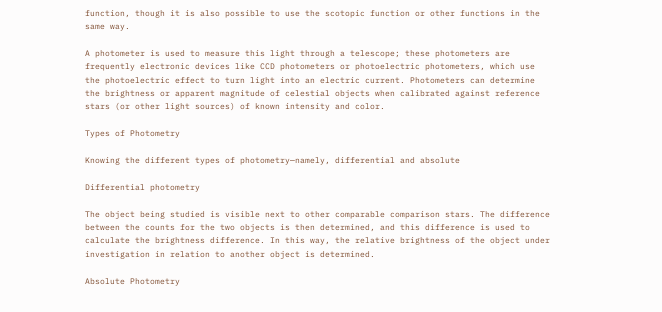function, though it is also possible to use the scotopic function or other functions in the same way.

A photometer is used to measure this light through a telescope; these photometers are frequently electronic devices like CCD photometers or photoelectric photometers, which use the photoelectric effect to turn light into an electric current. Photometers can determine the brightness or apparent magnitude of celestial objects when calibrated against reference stars (or other light sources) of known intensity and color.

Types of Photometry

Knowing the different types of photometry—namely, differential and absolute

Differential photometry

The object being studied is visible next to other comparable comparison stars. The difference between the counts for the two objects is then determined, and this difference is used to calculate the brightness difference. In this way, the relative brightness of the object under investigation in relation to another object is determined.

Absolute Photometry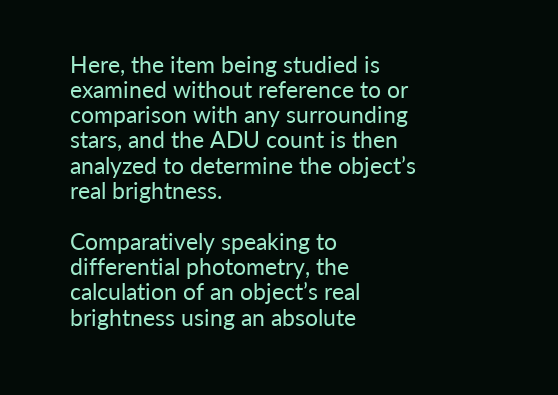Here, the item being studied is examined without reference to or comparison with any surrounding stars, and the ADU count is then analyzed to determine the object’s real brightness.

Comparatively speaking to differential photometry, the calculation of an object’s real brightness using an absolute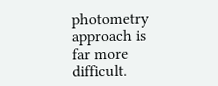photometry approach is far more difficult.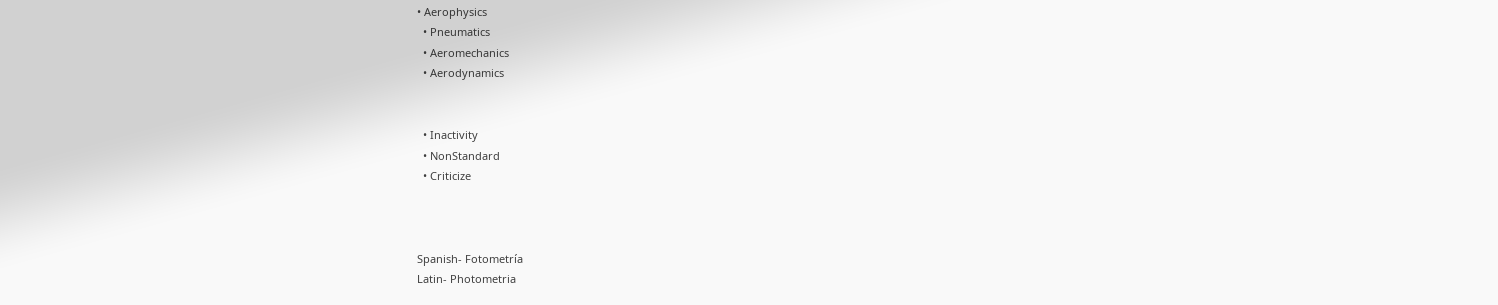• Aerophysics
  • Pneumatics
  • Aeromechanics
  • Aerodynamics


  • Inactivity
  • NonStandard
  • Criticize



Spanish- Fotometría
Latin- Photometria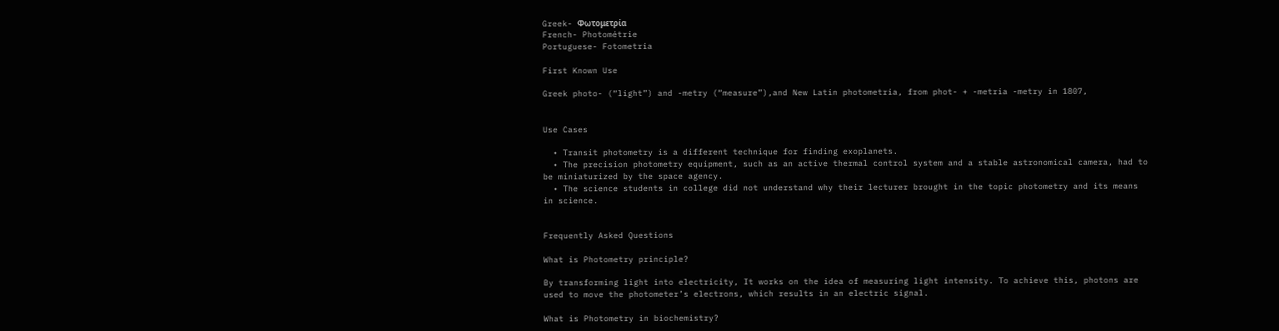Greek- Φωτομετρία
French- Photométrie
Portuguese- Fotometria

First Known Use

Greek photo- (“light”) and -metry (“measure”),and New Latin photometria, from phot- + -metria -metry in 1807,


Use Cases

  • Transit photometry is a different technique for finding exoplanets.
  • The precision photometry equipment, such as an active thermal control system and a stable astronomical camera, had to be miniaturized by the space agency.
  • The science students in college did not understand why their lecturer brought in the topic photometry and its means in science.


Frequently Asked Questions

What is Photometry principle?

By transforming light into electricity, It works on the idea of measuring light intensity. To achieve this, photons are used to move the photometer’s electrons, which results in an electric signal.

What is Photometry in biochemistry?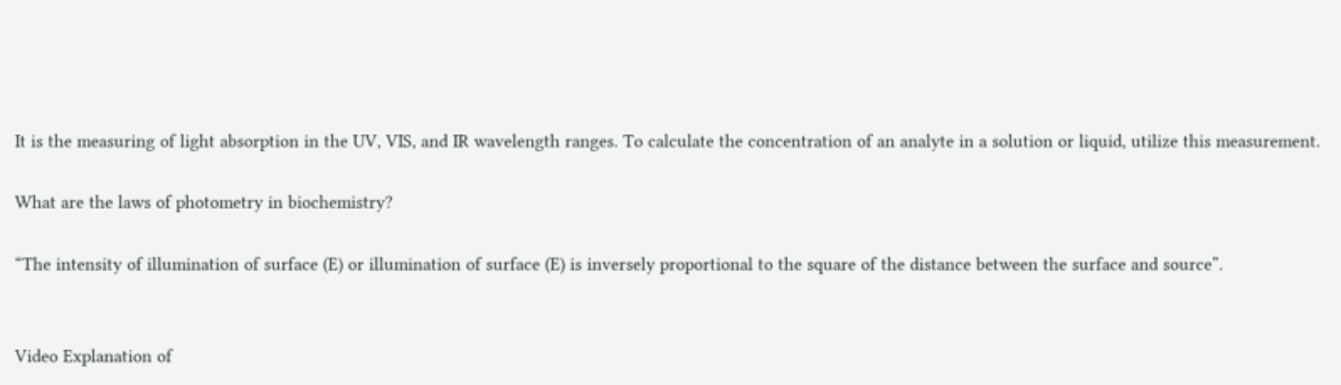It is the measuring of light absorption in the UV, VIS, and IR wavelength ranges. To calculate the concentration of an analyte in a solution or liquid, utilize this measurement.

What are the laws of photometry in biochemistry?

“The intensity of illumination of surface (E) or illumination of surface (E) is inversely proportional to the square of the distance between the surface and source”.


Video Explanation of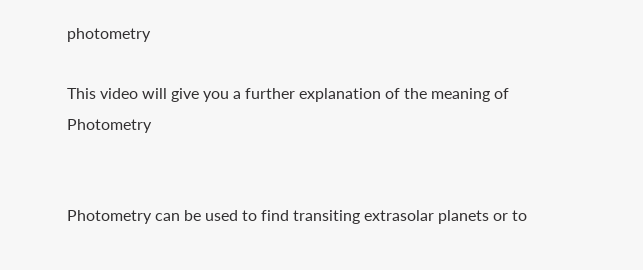photometry

This video will give you a further explanation of the meaning of Photometry


Photometry can be used to find transiting extrasolar planets or to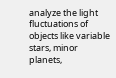analyze the light fluctuations of objects like variable stars, minor planets,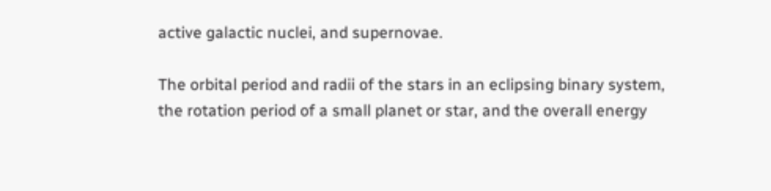active galactic nuclei, and supernovae.

The orbital period and radii of the stars in an eclipsing binary system, the rotation period of a small planet or star, and the overall energy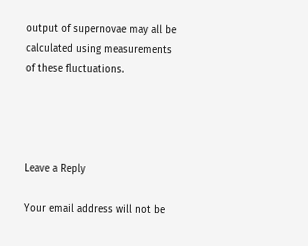output of supernovae may all be calculated using measurements of these fluctuations.




Leave a Reply

Your email address will not be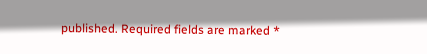published. Required fields are marked *